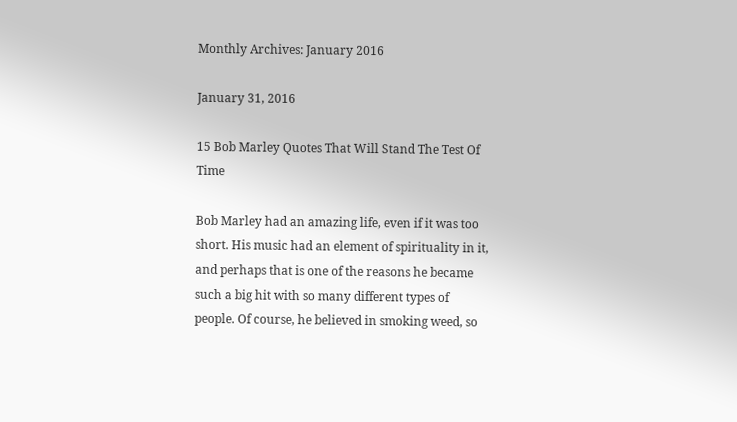Monthly Archives: January 2016

January 31, 2016

15 Bob Marley Quotes That Will Stand The Test Of Time

Bob Marley had an amazing life, even if it was too short. His music had an element of spirituality in it, and perhaps that is one of the reasons he became such a big hit with so many different types of people. Of course, he believed in smoking weed, so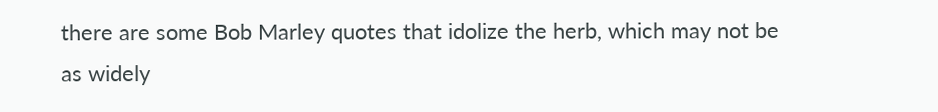there are some Bob Marley quotes that idolize the herb, which may not be as widely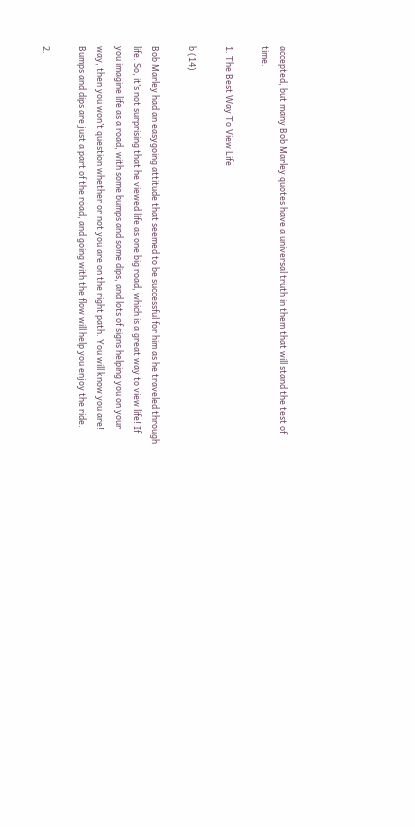accepted, but many Bob Marley quotes have a universal truth in them that will stand the test of time.

1. The Best Way To View Life

b (14)

Bob Marley had an easygoing attitude that seemed to be successful for him as he traveled through life. So, it’s not surprising that he viewed life as one big road, which is a great way to view life! If you imagine life as a road, with some bumps and some dips, and lots of signs helping you on your way, then you won’t question whether or not you are on the right path. You will know you are! Bumps and dips are just a part of the road, and going with the flow will help you enjoy the ride.

2.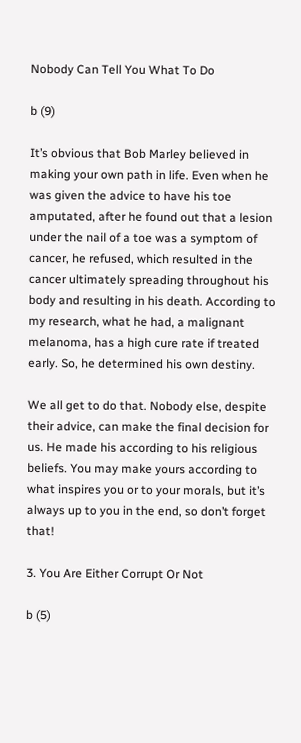Nobody Can Tell You What To Do

b (9)

It’s obvious that Bob Marley believed in making your own path in life. Even when he was given the advice to have his toe amputated, after he found out that a lesion under the nail of a toe was a symptom of cancer, he refused, which resulted in the cancer ultimately spreading throughout his body and resulting in his death. According to my research, what he had, a malignant melanoma, has a high cure rate if treated early. So, he determined his own destiny.

We all get to do that. Nobody else, despite their advice, can make the final decision for us. He made his according to his religious beliefs. You may make yours according to what inspires you or to your morals, but it’s always up to you in the end, so don’t forget that!

3. You Are Either Corrupt Or Not

b (5)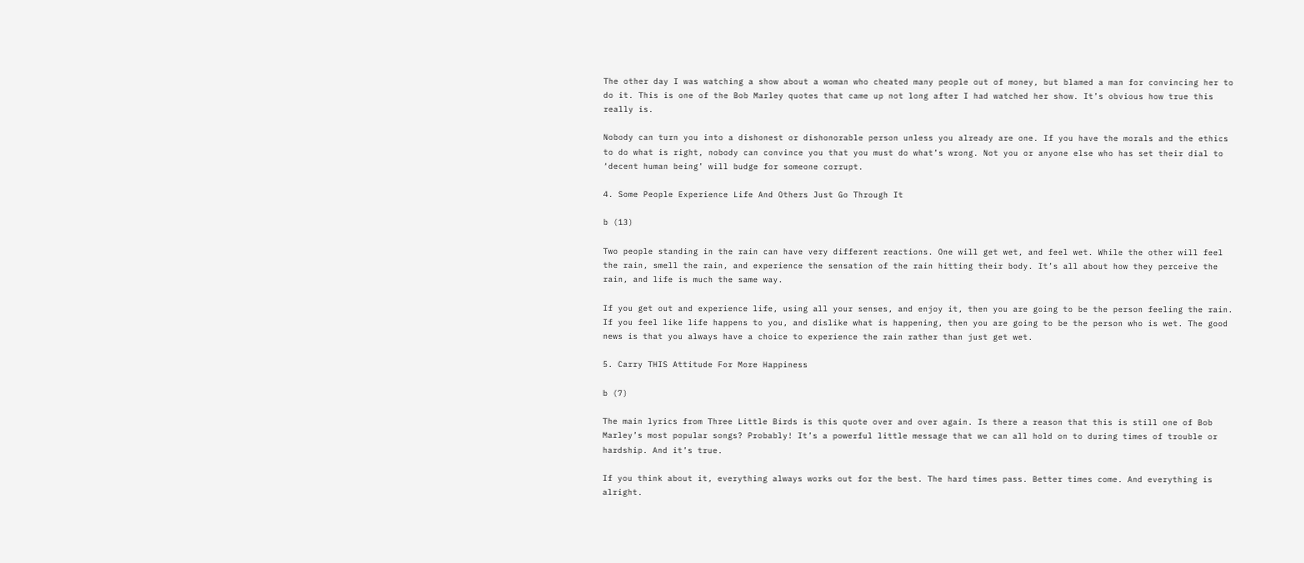The other day I was watching a show about a woman who cheated many people out of money, but blamed a man for convincing her to do it. This is one of the Bob Marley quotes that came up not long after I had watched her show. It’s obvious how true this really is.

Nobody can turn you into a dishonest or dishonorable person unless you already are one. If you have the morals and the ethics to do what is right, nobody can convince you that you must do what’s wrong. Not you or anyone else who has set their dial to ‘decent human being’ will budge for someone corrupt.

4. Some People Experience Life And Others Just Go Through It

b (13)

Two people standing in the rain can have very different reactions. One will get wet, and feel wet. While the other will feel the rain, smell the rain, and experience the sensation of the rain hitting their body. It’s all about how they perceive the rain, and life is much the same way.

If you get out and experience life, using all your senses, and enjoy it, then you are going to be the person feeling the rain. If you feel like life happens to you, and dislike what is happening, then you are going to be the person who is wet. The good news is that you always have a choice to experience the rain rather than just get wet.

5. Carry THIS Attitude For More Happiness

b (7)

The main lyrics from Three Little Birds is this quote over and over again. Is there a reason that this is still one of Bob Marley’s most popular songs? Probably! It’s a powerful little message that we can all hold on to during times of trouble or hardship. And it’s true.

If you think about it, everything always works out for the best. The hard times pass. Better times come. And everything is alright.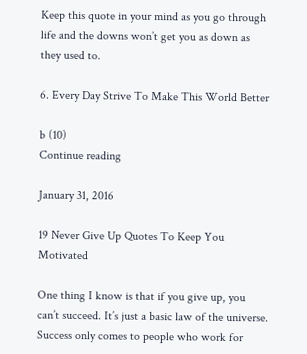Keep this quote in your mind as you go through life and the downs won’t get you as down as they used to.

6. Every Day Strive To Make This World Better

b (10)
Continue reading

January 31, 2016

19 Never Give Up Quotes To Keep You Motivated

One thing I know is that if you give up, you can’t succeed. It’s just a basic law of the universe. Success only comes to people who work for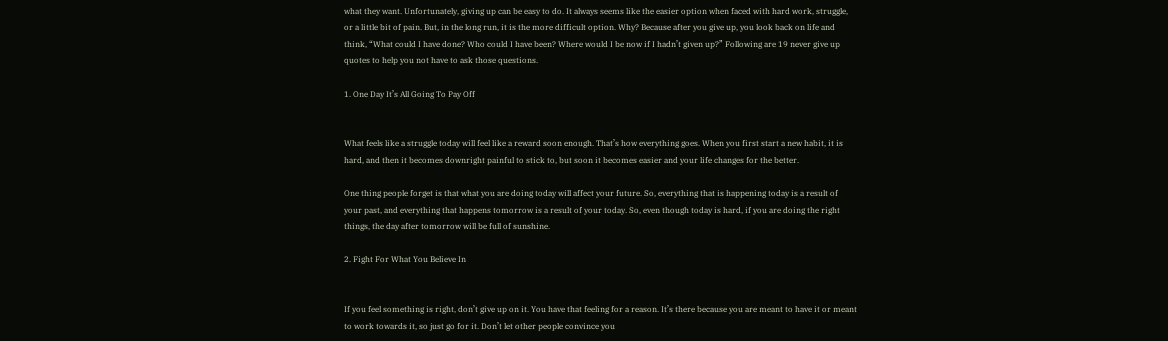what they want. Unfortunately, giving up can be easy to do. It always seems like the easier option when faced with hard work, struggle, or a little bit of pain. But, in the long run, it is the more difficult option. Why? Because after you give up, you look back on life and think, “What could I have done? Who could I have been? Where would I be now if I hadn’t given up?” Following are 19 never give up quotes to help you not have to ask those questions.

1. One Day It’s All Going To Pay Off


What feels like a struggle today will feel like a reward soon enough. That’s how everything goes. When you first start a new habit, it is hard, and then it becomes downright painful to stick to, but soon it becomes easier and your life changes for the better.

One thing people forget is that what you are doing today will affect your future. So, everything that is happening today is a result of your past, and everything that happens tomorrow is a result of your today. So, even though today is hard, if you are doing the right things, the day after tomorrow will be full of sunshine.

2. Fight For What You Believe In


If you feel something is right, don’t give up on it. You have that feeling for a reason. It’s there because you are meant to have it or meant to work towards it, so just go for it. Don’t let other people convince you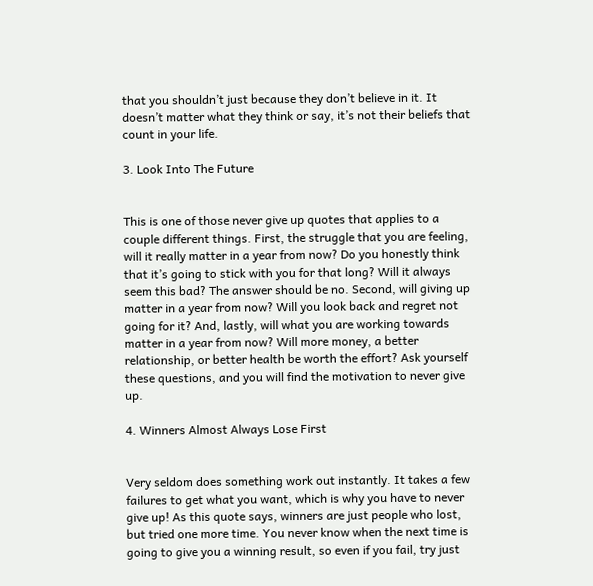that you shouldn’t just because they don’t believe in it. It doesn’t matter what they think or say, it’s not their beliefs that count in your life.

3. Look Into The Future


This is one of those never give up quotes that applies to a couple different things. First, the struggle that you are feeling, will it really matter in a year from now? Do you honestly think that it’s going to stick with you for that long? Will it always seem this bad? The answer should be no. Second, will giving up matter in a year from now? Will you look back and regret not going for it? And, lastly, will what you are working towards matter in a year from now? Will more money, a better relationship, or better health be worth the effort? Ask yourself these questions, and you will find the motivation to never give up.

4. Winners Almost Always Lose First


Very seldom does something work out instantly. It takes a few failures to get what you want, which is why you have to never give up! As this quote says, winners are just people who lost, but tried one more time. You never know when the next time is going to give you a winning result, so even if you fail, try just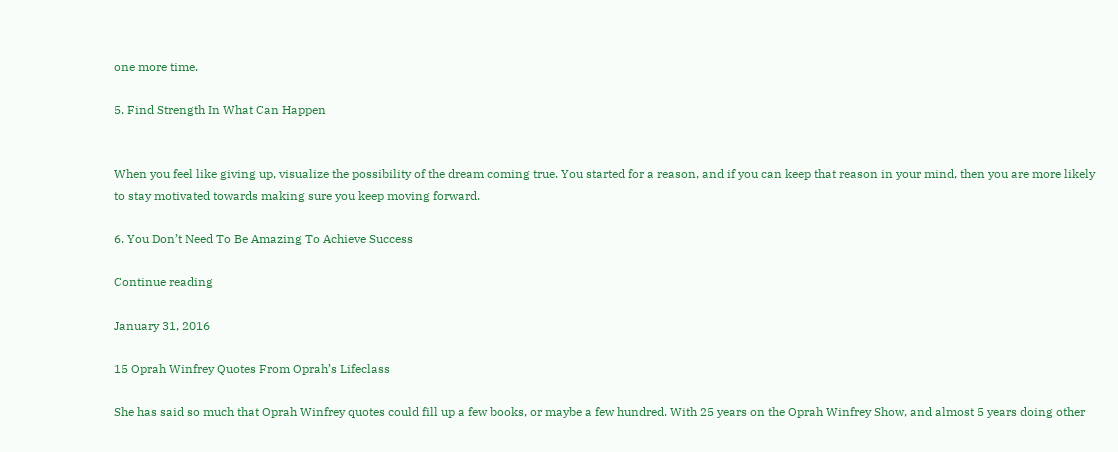one more time.

5. Find Strength In What Can Happen


When you feel like giving up, visualize the possibility of the dream coming true. You started for a reason, and if you can keep that reason in your mind, then you are more likely to stay motivated towards making sure you keep moving forward.

6. You Don’t Need To Be Amazing To Achieve Success

Continue reading

January 31, 2016

15 Oprah Winfrey Quotes From Oprah’s Lifeclass

She has said so much that Oprah Winfrey quotes could fill up a few books, or maybe a few hundred. With 25 years on the Oprah Winfrey Show, and almost 5 years doing other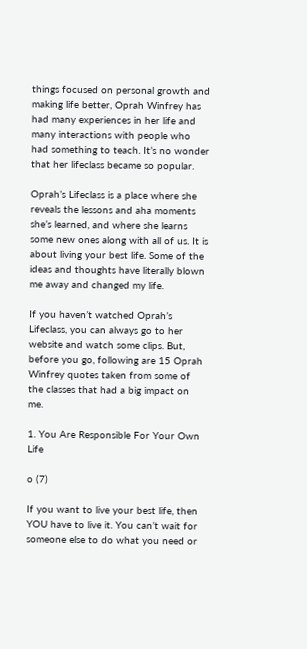things focused on personal growth and making life better, Oprah Winfrey has had many experiences in her life and many interactions with people who had something to teach. It’s no wonder that her lifeclass became so popular.

Oprah’s Lifeclass is a place where she reveals the lessons and aha moments she’s learned, and where she learns some new ones along with all of us. It is about living your best life. Some of the ideas and thoughts have literally blown me away and changed my life.

If you haven’t watched Oprah’s Lifeclass, you can always go to her website and watch some clips. But, before you go, following are 15 Oprah Winfrey quotes taken from some of the classes that had a big impact on me.

1. You Are Responsible For Your Own Life

o (7)

If you want to live your best life, then YOU have to live it. You can’t wait for someone else to do what you need or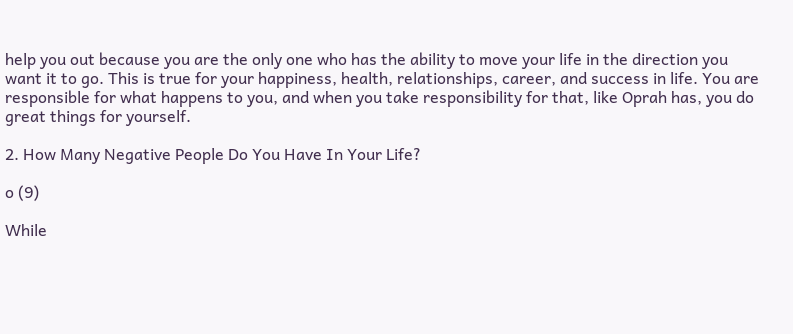help you out because you are the only one who has the ability to move your life in the direction you want it to go. This is true for your happiness, health, relationships, career, and success in life. You are responsible for what happens to you, and when you take responsibility for that, like Oprah has, you do great things for yourself.

2. How Many Negative People Do You Have In Your Life?

o (9)

While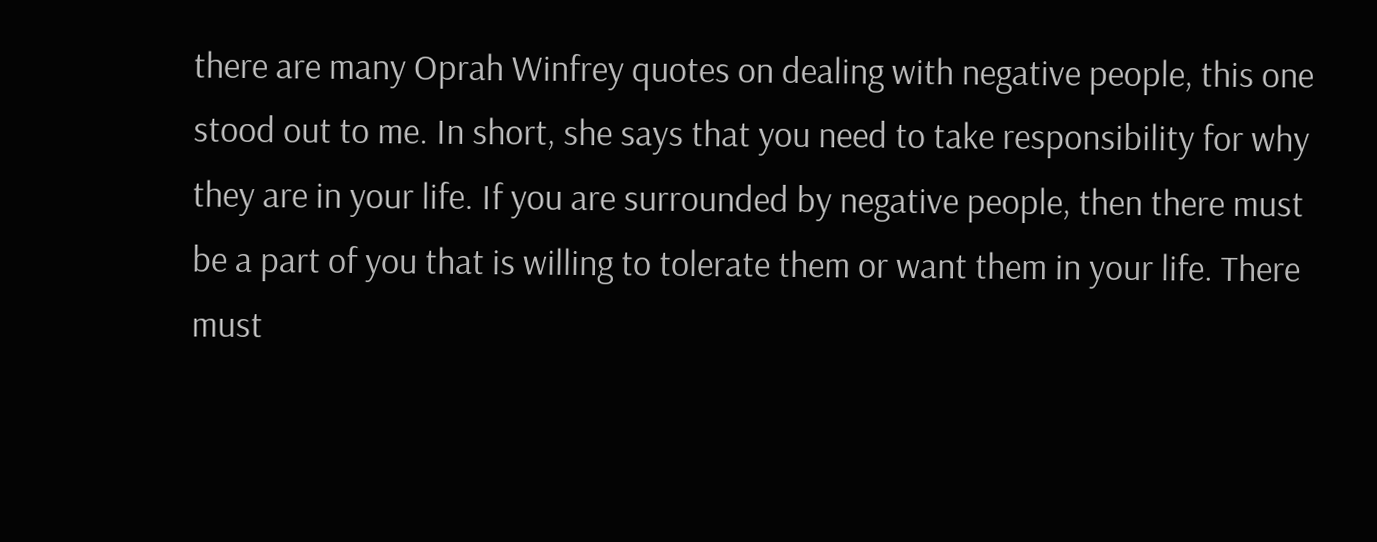there are many Oprah Winfrey quotes on dealing with negative people, this one stood out to me. In short, she says that you need to take responsibility for why they are in your life. If you are surrounded by negative people, then there must be a part of you that is willing to tolerate them or want them in your life. There must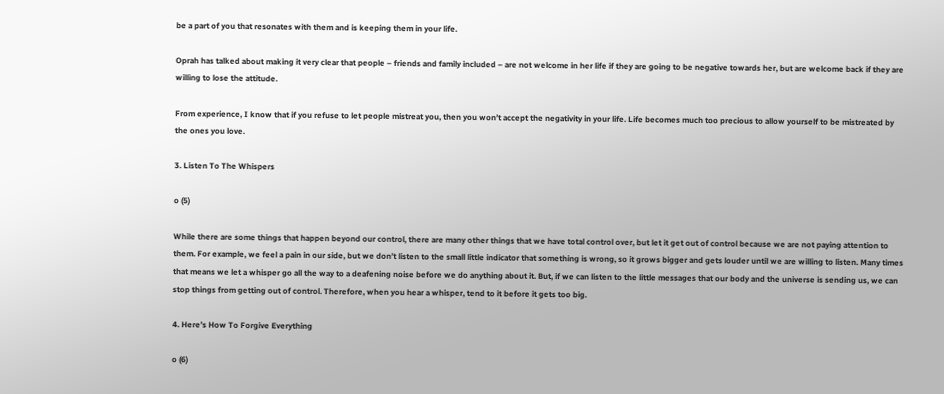be a part of you that resonates with them and is keeping them in your life.

Oprah has talked about making it very clear that people – friends and family included – are not welcome in her life if they are going to be negative towards her, but are welcome back if they are willing to lose the attitude.

From experience, I know that if you refuse to let people mistreat you, then you won’t accept the negativity in your life. Life becomes much too precious to allow yourself to be mistreated by the ones you love.

3. Listen To The Whispers

o (5)

While there are some things that happen beyond our control, there are many other things that we have total control over, but let it get out of control because we are not paying attention to them. For example, we feel a pain in our side, but we don’t listen to the small little indicator that something is wrong, so it grows bigger and gets louder until we are willing to listen. Many times that means we let a whisper go all the way to a deafening noise before we do anything about it. But, if we can listen to the little messages that our body and the universe is sending us, we can stop things from getting out of control. Therefore, when you hear a whisper, tend to it before it gets too big.

4. Here’s How To Forgive Everything

o (6)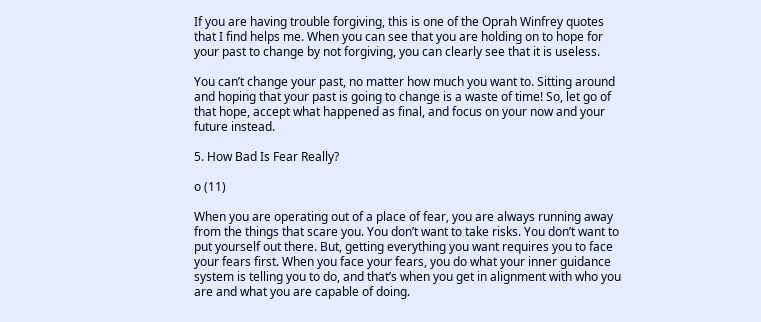If you are having trouble forgiving, this is one of the Oprah Winfrey quotes that I find helps me. When you can see that you are holding on to hope for your past to change by not forgiving, you can clearly see that it is useless.

You can’t change your past, no matter how much you want to. Sitting around and hoping that your past is going to change is a waste of time! So, let go of that hope, accept what happened as final, and focus on your now and your future instead.

5. How Bad Is Fear Really?

o (11)

When you are operating out of a place of fear, you are always running away from the things that scare you. You don’t want to take risks. You don’t want to put yourself out there. But, getting everything you want requires you to face your fears first. When you face your fears, you do what your inner guidance system is telling you to do, and that’s when you get in alignment with who you are and what you are capable of doing.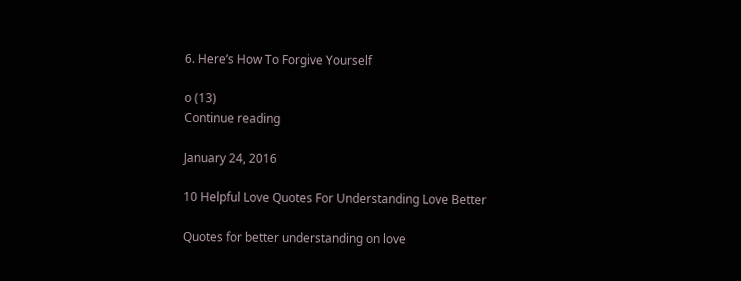6. Here’s How To Forgive Yourself

o (13)
Continue reading

January 24, 2016

10 Helpful Love Quotes For Understanding Love Better

Quotes for better understanding on love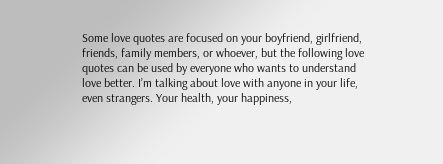Some love quotes are focused on your boyfriend, girlfriend, friends, family members, or whoever, but the following love quotes can be used by everyone who wants to understand love better. I’m talking about love with anyone in your life, even strangers. Your health, your happiness,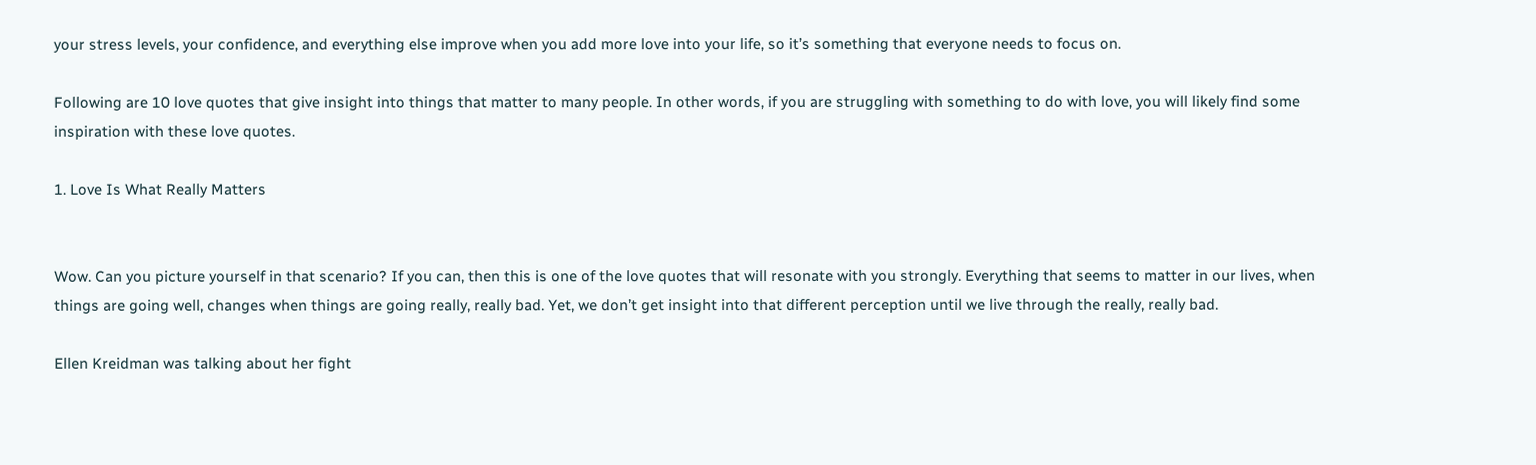your stress levels, your confidence, and everything else improve when you add more love into your life, so it’s something that everyone needs to focus on.

Following are 10 love quotes that give insight into things that matter to many people. In other words, if you are struggling with something to do with love, you will likely find some inspiration with these love quotes.

1. Love Is What Really Matters


Wow. Can you picture yourself in that scenario? If you can, then this is one of the love quotes that will resonate with you strongly. Everything that seems to matter in our lives, when things are going well, changes when things are going really, really bad. Yet, we don’t get insight into that different perception until we live through the really, really bad.

Ellen Kreidman was talking about her fight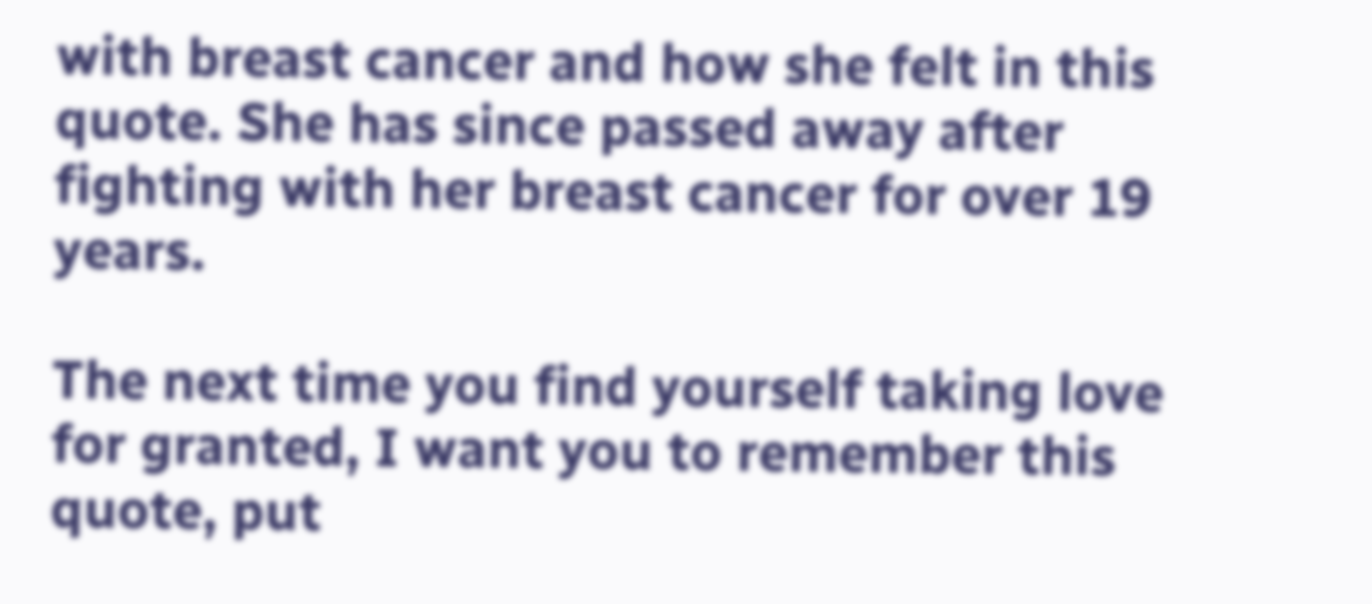with breast cancer and how she felt in this quote. She has since passed away after fighting with her breast cancer for over 19 years.

The next time you find yourself taking love for granted, I want you to remember this quote, put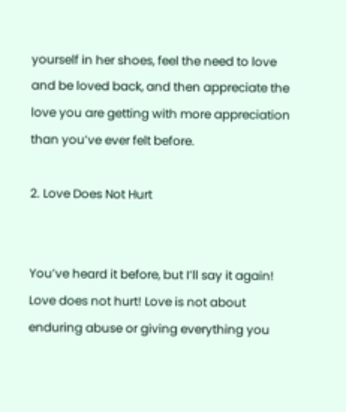yourself in her shoes, feel the need to love and be loved back, and then appreciate the love you are getting with more appreciation than you’ve ever felt before.

2. Love Does Not Hurt


You’ve heard it before, but I’ll say it again! Love does not hurt! Love is not about enduring abuse or giving everything you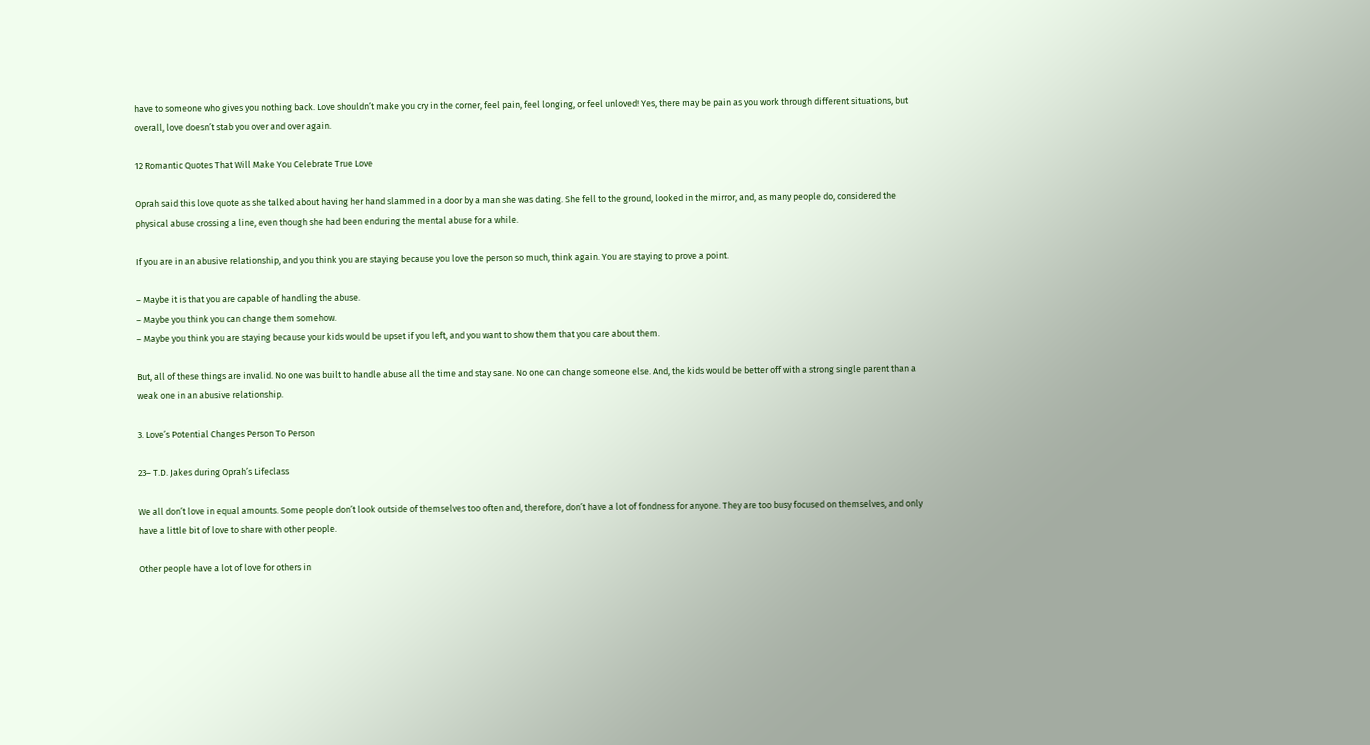have to someone who gives you nothing back. Love shouldn’t make you cry in the corner, feel pain, feel longing, or feel unloved! Yes, there may be pain as you work through different situations, but overall, love doesn’t stab you over and over again.

12 Romantic Quotes That Will Make You Celebrate True Love

Oprah said this love quote as she talked about having her hand slammed in a door by a man she was dating. She fell to the ground, looked in the mirror, and, as many people do, considered the physical abuse crossing a line, even though she had been enduring the mental abuse for a while.

If you are in an abusive relationship, and you think you are staying because you love the person so much, think again. You are staying to prove a point.

– Maybe it is that you are capable of handling the abuse.
– Maybe you think you can change them somehow.
– Maybe you think you are staying because your kids would be upset if you left, and you want to show them that you care about them.

But, all of these things are invalid. No one was built to handle abuse all the time and stay sane. No one can change someone else. And, the kids would be better off with a strong single parent than a weak one in an abusive relationship.

3. Love’s Potential Changes Person To Person

23– T.D. Jakes during Oprah’s Lifeclass

We all don’t love in equal amounts. Some people don’t look outside of themselves too often and, therefore, don’t have a lot of fondness for anyone. They are too busy focused on themselves, and only have a little bit of love to share with other people.

Other people have a lot of love for others in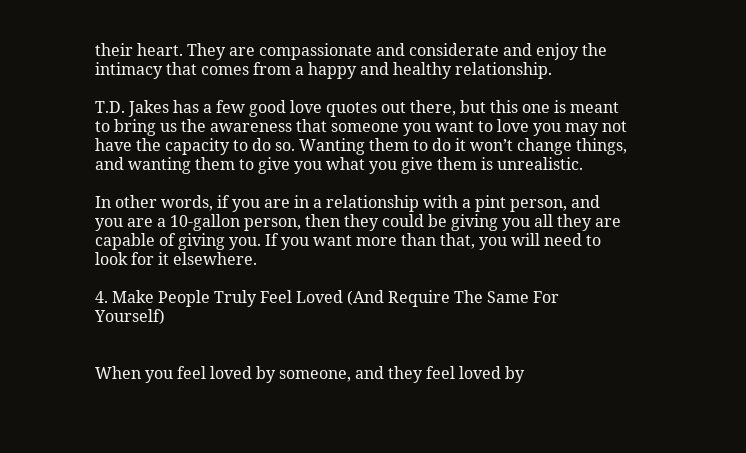their heart. They are compassionate and considerate and enjoy the intimacy that comes from a happy and healthy relationship.

T.D. Jakes has a few good love quotes out there, but this one is meant to bring us the awareness that someone you want to love you may not have the capacity to do so. Wanting them to do it won’t change things, and wanting them to give you what you give them is unrealistic.

In other words, if you are in a relationship with a pint person, and you are a 10-gallon person, then they could be giving you all they are capable of giving you. If you want more than that, you will need to look for it elsewhere.

4. Make People Truly Feel Loved (And Require The Same For Yourself)


When you feel loved by someone, and they feel loved by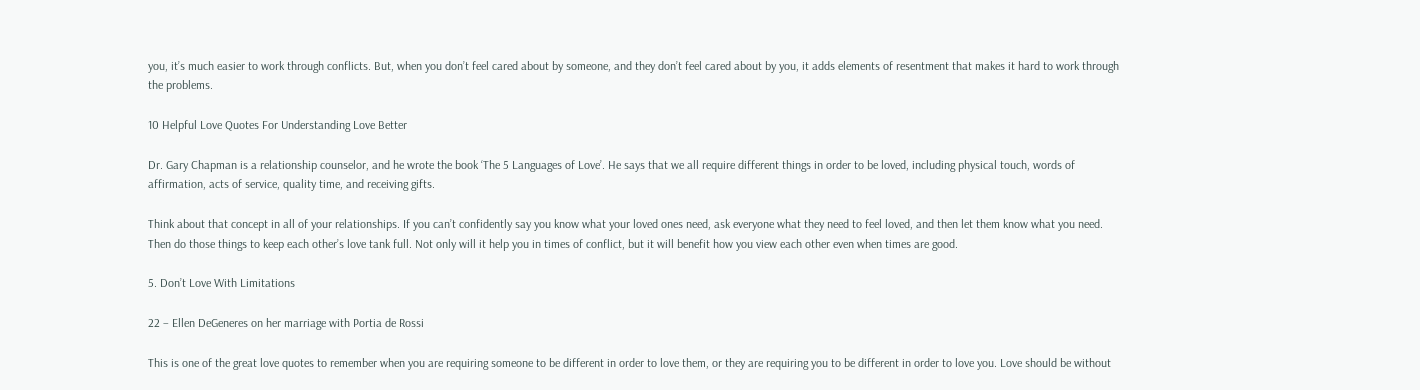you, it’s much easier to work through conflicts. But, when you don’t feel cared about by someone, and they don’t feel cared about by you, it adds elements of resentment that makes it hard to work through the problems.

10 Helpful Love Quotes For Understanding Love Better

Dr. Gary Chapman is a relationship counselor, and he wrote the book ‘The 5 Languages of Love’. He says that we all require different things in order to be loved, including physical touch, words of affirmation, acts of service, quality time, and receiving gifts.

Think about that concept in all of your relationships. If you can’t confidently say you know what your loved ones need, ask everyone what they need to feel loved, and then let them know what you need. Then do those things to keep each other’s love tank full. Not only will it help you in times of conflict, but it will benefit how you view each other even when times are good.

5. Don’t Love With Limitations

22 – Ellen DeGeneres on her marriage with Portia de Rossi

This is one of the great love quotes to remember when you are requiring someone to be different in order to love them, or they are requiring you to be different in order to love you. Love should be without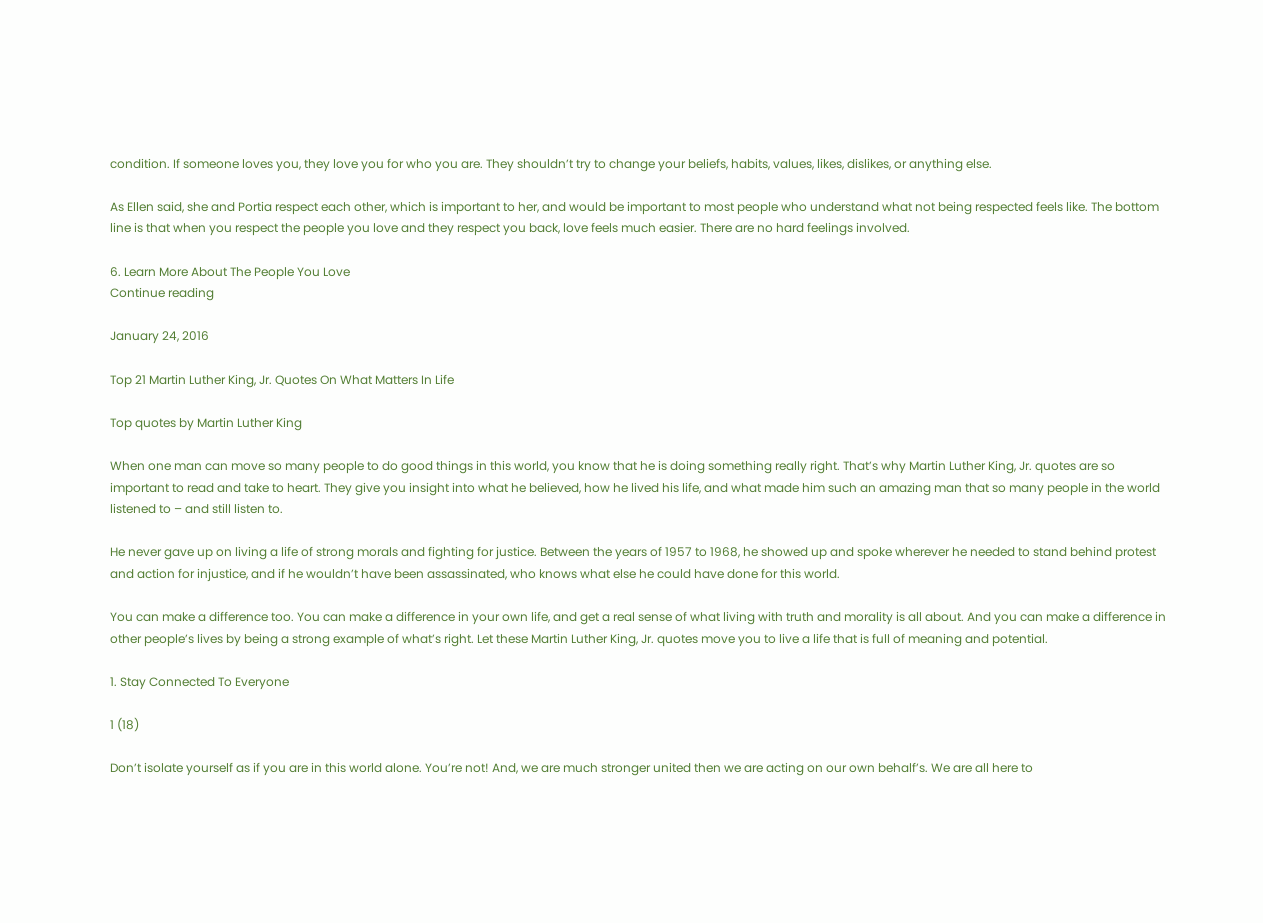condition. If someone loves you, they love you for who you are. They shouldn’t try to change your beliefs, habits, values, likes, dislikes, or anything else.

As Ellen said, she and Portia respect each other, which is important to her, and would be important to most people who understand what not being respected feels like. The bottom line is that when you respect the people you love and they respect you back, love feels much easier. There are no hard feelings involved.

6. Learn More About The People You Love
Continue reading

January 24, 2016

Top 21 Martin Luther King, Jr. Quotes On What Matters In Life

Top quotes by Martin Luther King

When one man can move so many people to do good things in this world, you know that he is doing something really right. That’s why Martin Luther King, Jr. quotes are so important to read and take to heart. They give you insight into what he believed, how he lived his life, and what made him such an amazing man that so many people in the world listened to – and still listen to.

He never gave up on living a life of strong morals and fighting for justice. Between the years of 1957 to 1968, he showed up and spoke wherever he needed to stand behind protest and action for injustice, and if he wouldn’t have been assassinated, who knows what else he could have done for this world.

You can make a difference too. You can make a difference in your own life, and get a real sense of what living with truth and morality is all about. And you can make a difference in other people’s lives by being a strong example of what’s right. Let these Martin Luther King, Jr. quotes move you to live a life that is full of meaning and potential.

1. Stay Connected To Everyone

1 (18)

Don’t isolate yourself as if you are in this world alone. You’re not! And, we are much stronger united then we are acting on our own behalf’s. We are all here to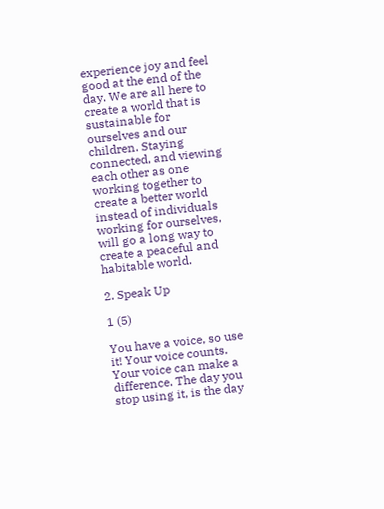experience joy and feel good at the end of the day. We are all here to create a world that is sustainable for ourselves and our children. Staying connected, and viewing each other as one working together to create a better world instead of individuals working for ourselves, will go a long way to create a peaceful and habitable world.

2. Speak Up

1 (5)

You have a voice, so use it! Your voice counts. Your voice can make a difference. The day you stop using it, is the day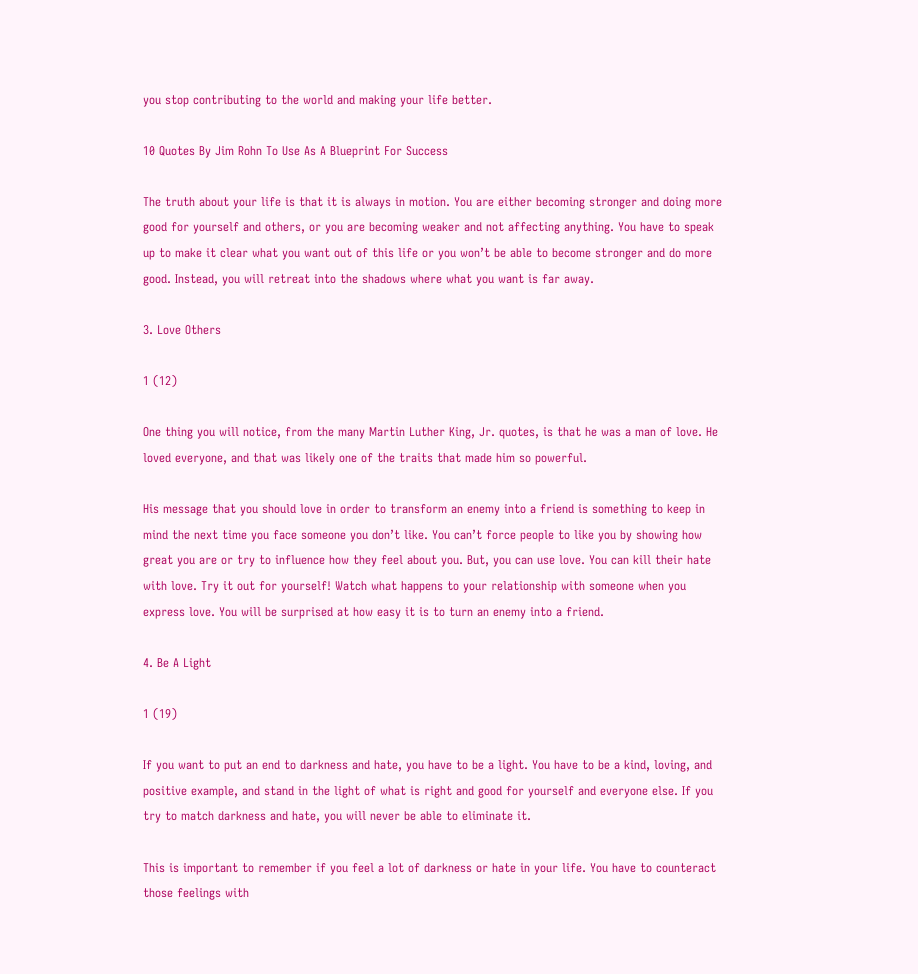you stop contributing to the world and making your life better.

10 Quotes By Jim Rohn To Use As A Blueprint For Success

The truth about your life is that it is always in motion. You are either becoming stronger and doing more good for yourself and others, or you are becoming weaker and not affecting anything. You have to speak up to make it clear what you want out of this life or you won’t be able to become stronger and do more good. Instead, you will retreat into the shadows where what you want is far away.

3. Love Others

1 (12)

One thing you will notice, from the many Martin Luther King, Jr. quotes, is that he was a man of love. He loved everyone, and that was likely one of the traits that made him so powerful.

His message that you should love in order to transform an enemy into a friend is something to keep in mind the next time you face someone you don’t like. You can’t force people to like you by showing how great you are or try to influence how they feel about you. But, you can use love. You can kill their hate with love. Try it out for yourself! Watch what happens to your relationship with someone when you express love. You will be surprised at how easy it is to turn an enemy into a friend.

4. Be A Light

1 (19)

If you want to put an end to darkness and hate, you have to be a light. You have to be a kind, loving, and positive example, and stand in the light of what is right and good for yourself and everyone else. If you try to match darkness and hate, you will never be able to eliminate it.

This is important to remember if you feel a lot of darkness or hate in your life. You have to counteract those feelings with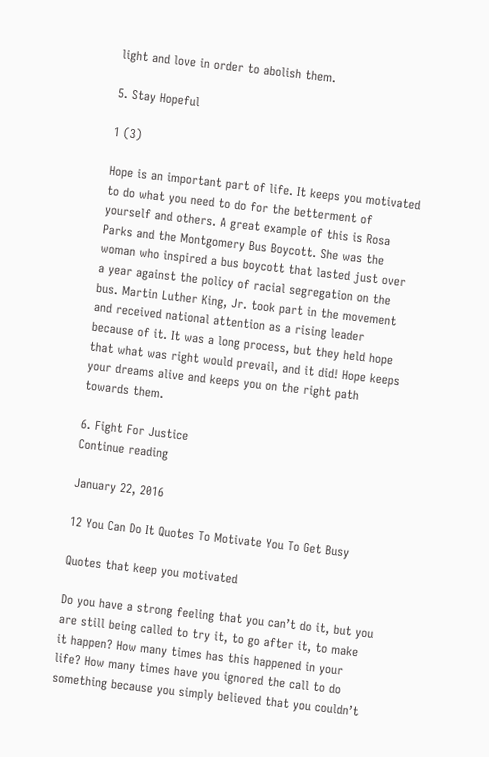light and love in order to abolish them.

5. Stay Hopeful

1 (3)

Hope is an important part of life. It keeps you motivated to do what you need to do for the betterment of yourself and others. A great example of this is Rosa Parks and the Montgomery Bus Boycott. She was the woman who inspired a bus boycott that lasted just over a year against the policy of racial segregation on the bus. Martin Luther King, Jr. took part in the movement and received national attention as a rising leader because of it. It was a long process, but they held hope that what was right would prevail, and it did! Hope keeps your dreams alive and keeps you on the right path towards them.

6. Fight For Justice
Continue reading

January 22, 2016

12 You Can Do It Quotes To Motivate You To Get Busy

Quotes that keep you motivated

Do you have a strong feeling that you can’t do it, but you are still being called to try it, to go after it, to make it happen? How many times has this happened in your life? How many times have you ignored the call to do something because you simply believed that you couldn’t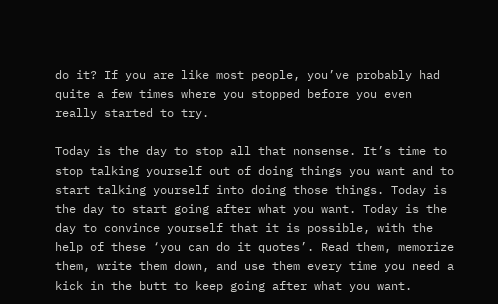do it? If you are like most people, you’ve probably had quite a few times where you stopped before you even really started to try.

Today is the day to stop all that nonsense. It’s time to stop talking yourself out of doing things you want and to start talking yourself into doing those things. Today is the day to start going after what you want. Today is the day to convince yourself that it is possible, with the help of these ‘you can do it quotes’. Read them, memorize them, write them down, and use them every time you need a kick in the butt to keep going after what you want.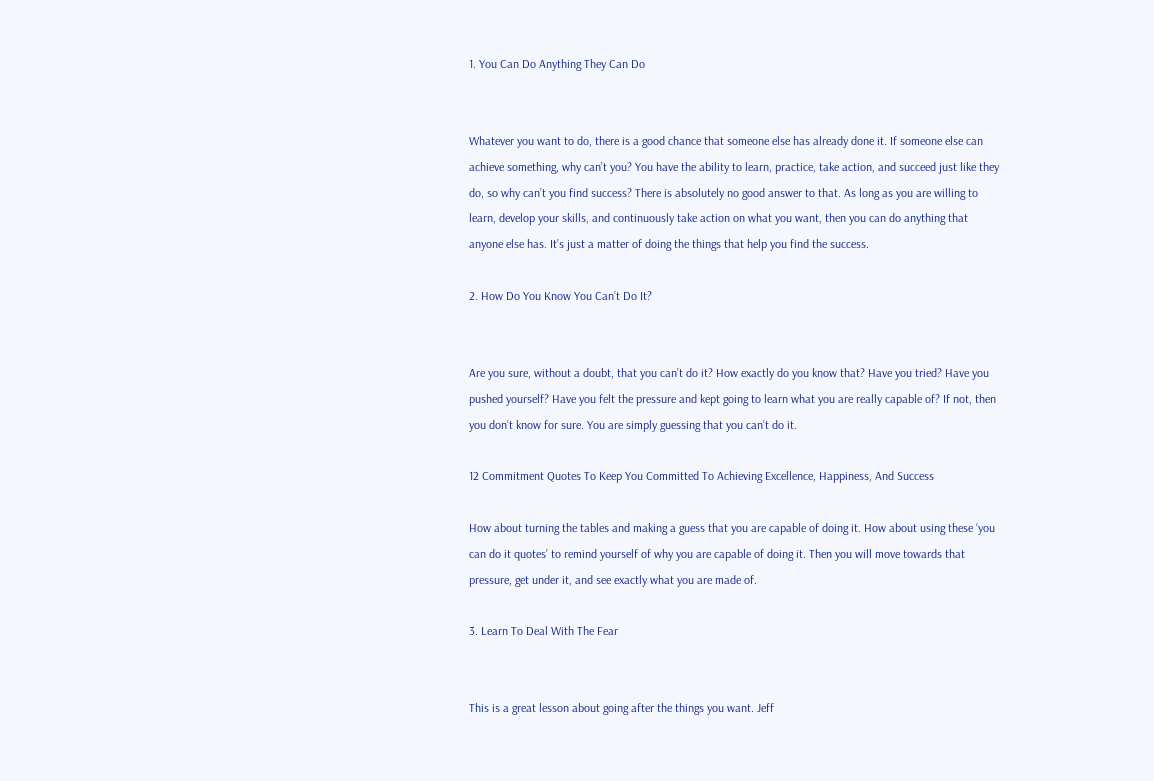1. You Can Do Anything They Can Do


Whatever you want to do, there is a good chance that someone else has already done it. If someone else can achieve something, why can’t you? You have the ability to learn, practice, take action, and succeed just like they do, so why can’t you find success? There is absolutely no good answer to that. As long as you are willing to learn, develop your skills, and continuously take action on what you want, then you can do anything that anyone else has. It’s just a matter of doing the things that help you find the success.

2. How Do You Know You Can’t Do It?


Are you sure, without a doubt, that you can’t do it? How exactly do you know that? Have you tried? Have you pushed yourself? Have you felt the pressure and kept going to learn what you are really capable of? If not, then you don’t know for sure. You are simply guessing that you can’t do it.

12 Commitment Quotes To Keep You Committed To Achieving Excellence, Happiness, And Success

How about turning the tables and making a guess that you are capable of doing it. How about using these ‘you can do it quotes’ to remind yourself of why you are capable of doing it. Then you will move towards that pressure, get under it, and see exactly what you are made of.

3. Learn To Deal With The Fear


This is a great lesson about going after the things you want. Jeff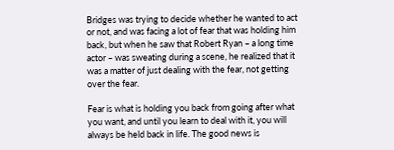Bridges was trying to decide whether he wanted to act or not, and was facing a lot of fear that was holding him back, but when he saw that Robert Ryan – a long time actor – was sweating during a scene, he realized that it was a matter of just dealing with the fear, not getting over the fear.

Fear is what is holding you back from going after what you want, and until you learn to deal with it, you will always be held back in life. The good news is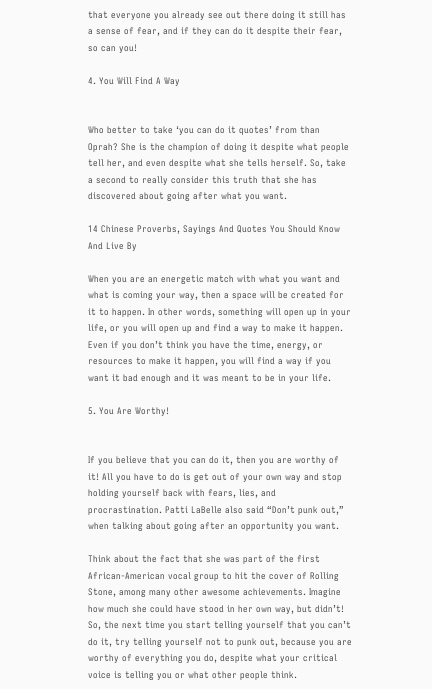that everyone you already see out there doing it still has a sense of fear, and if they can do it despite their fear, so can you!

4. You Will Find A Way


Who better to take ‘you can do it quotes’ from than Oprah? She is the champion of doing it despite what people tell her, and even despite what she tells herself. So, take a second to really consider this truth that she has discovered about going after what you want.

14 Chinese Proverbs, Sayings And Quotes You Should Know And Live By

When you are an energetic match with what you want and what is coming your way, then a space will be created for it to happen. In other words, something will open up in your life, or you will open up and find a way to make it happen. Even if you don’t think you have the time, energy, or resources to make it happen, you will find a way if you want it bad enough and it was meant to be in your life.

5. You Are Worthy!


If you believe that you can do it, then you are worthy of it! All you have to do is get out of your own way and stop holding yourself back with fears, lies, and procrastination. Patti LaBelle also said “Don’t punk out,” when talking about going after an opportunity you want.

Think about the fact that she was part of the first African-American vocal group to hit the cover of Rolling Stone, among many other awesome achievements. Imagine how much she could have stood in her own way, but didn’t! So, the next time you start telling yourself that you can’t do it, try telling yourself not to punk out, because you are worthy of everything you do, despite what your critical voice is telling you or what other people think.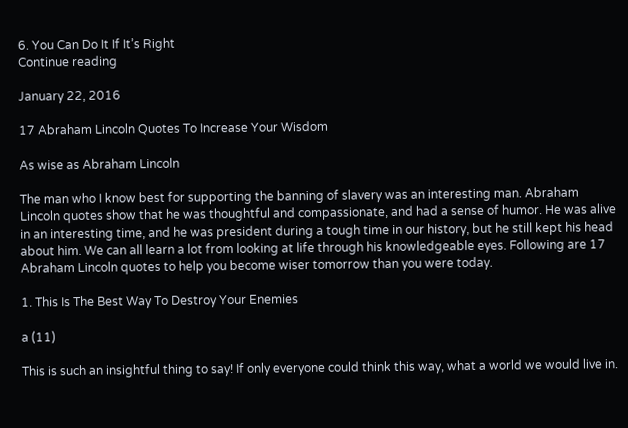6. You Can Do It If It’s Right
Continue reading

January 22, 2016

17 Abraham Lincoln Quotes To Increase Your Wisdom

As wise as Abraham Lincoln

The man who I know best for supporting the banning of slavery was an interesting man. Abraham Lincoln quotes show that he was thoughtful and compassionate, and had a sense of humor. He was alive in an interesting time, and he was president during a tough time in our history, but he still kept his head about him. We can all learn a lot from looking at life through his knowledgeable eyes. Following are 17 Abraham Lincoln quotes to help you become wiser tomorrow than you were today.

1. This Is The Best Way To Destroy Your Enemies

a (11)

This is such an insightful thing to say! If only everyone could think this way, what a world we would live in.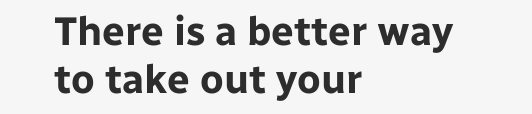There is a better way to take out your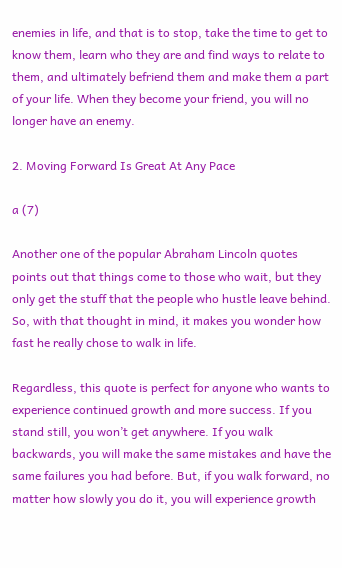enemies in life, and that is to stop, take the time to get to know them, learn who they are and find ways to relate to them, and ultimately befriend them and make them a part of your life. When they become your friend, you will no longer have an enemy.

2. Moving Forward Is Great At Any Pace

a (7)

Another one of the popular Abraham Lincoln quotes points out that things come to those who wait, but they only get the stuff that the people who hustle leave behind. So, with that thought in mind, it makes you wonder how fast he really chose to walk in life.

Regardless, this quote is perfect for anyone who wants to experience continued growth and more success. If you stand still, you won’t get anywhere. If you walk backwards, you will make the same mistakes and have the same failures you had before. But, if you walk forward, no matter how slowly you do it, you will experience growth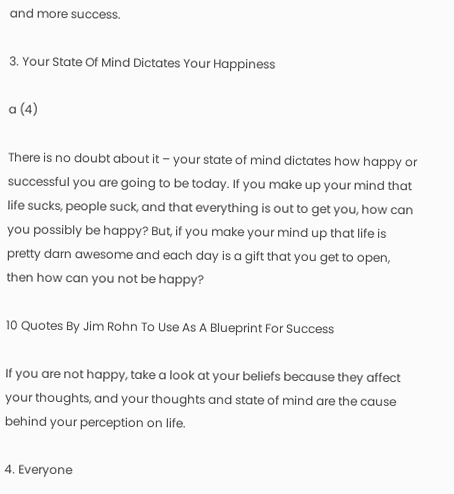and more success.

3. Your State Of Mind Dictates Your Happiness

a (4)

There is no doubt about it – your state of mind dictates how happy or successful you are going to be today. If you make up your mind that life sucks, people suck, and that everything is out to get you, how can you possibly be happy? But, if you make your mind up that life is pretty darn awesome and each day is a gift that you get to open, then how can you not be happy?

10 Quotes By Jim Rohn To Use As A Blueprint For Success

If you are not happy, take a look at your beliefs because they affect your thoughts, and your thoughts and state of mind are the cause behind your perception on life.

4. Everyone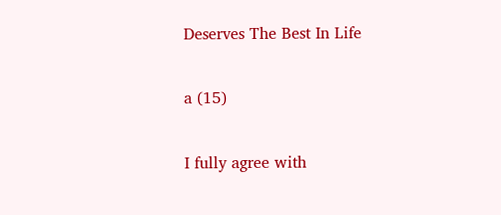Deserves The Best In Life

a (15)

I fully agree with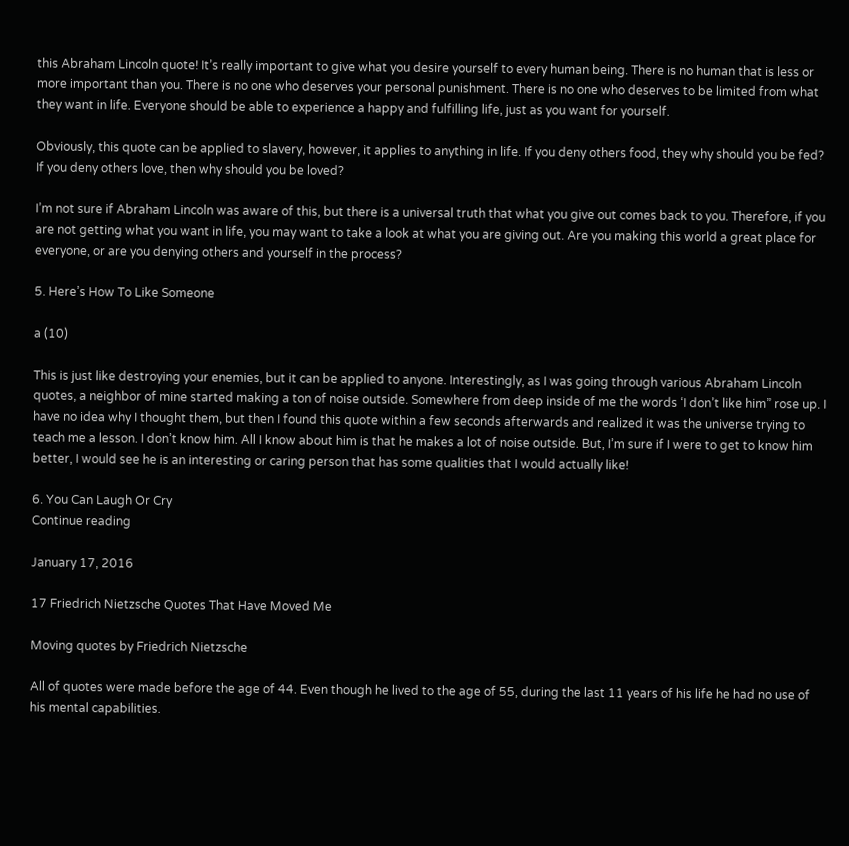this Abraham Lincoln quote! It’s really important to give what you desire yourself to every human being. There is no human that is less or more important than you. There is no one who deserves your personal punishment. There is no one who deserves to be limited from what they want in life. Everyone should be able to experience a happy and fulfilling life, just as you want for yourself.

Obviously, this quote can be applied to slavery, however, it applies to anything in life. If you deny others food, they why should you be fed? If you deny others love, then why should you be loved?

I’m not sure if Abraham Lincoln was aware of this, but there is a universal truth that what you give out comes back to you. Therefore, if you are not getting what you want in life, you may want to take a look at what you are giving out. Are you making this world a great place for everyone, or are you denying others and yourself in the process?

5. Here’s How To Like Someone

a (10)

This is just like destroying your enemies, but it can be applied to anyone. Interestingly, as I was going through various Abraham Lincoln quotes, a neighbor of mine started making a ton of noise outside. Somewhere from deep inside of me the words ‘I don’t like him” rose up. I have no idea why I thought them, but then I found this quote within a few seconds afterwards and realized it was the universe trying to teach me a lesson. I don’t know him. All I know about him is that he makes a lot of noise outside. But, I’m sure if I were to get to know him better, I would see he is an interesting or caring person that has some qualities that I would actually like!

6. You Can Laugh Or Cry
Continue reading

January 17, 2016

17 Friedrich Nietzsche Quotes That Have Moved Me

Moving quotes by Friedrich Nietzsche

All of quotes were made before the age of 44. Even though he lived to the age of 55, during the last 11 years of his life he had no use of his mental capabilities.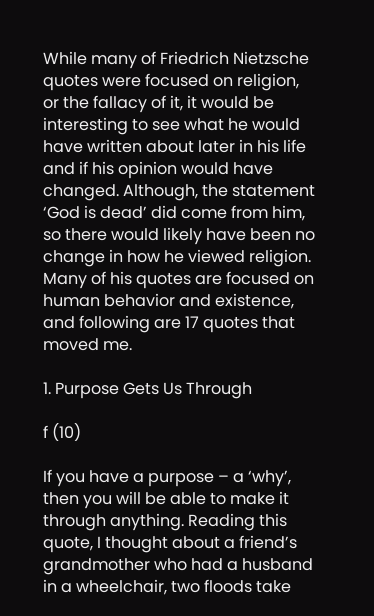While many of Friedrich Nietzsche quotes were focused on religion, or the fallacy of it, it would be interesting to see what he would have written about later in his life and if his opinion would have changed. Although, the statement ‘God is dead’ did come from him, so there would likely have been no change in how he viewed religion. Many of his quotes are focused on human behavior and existence, and following are 17 quotes that moved me.

1. Purpose Gets Us Through

f (10)

If you have a purpose – a ‘why’, then you will be able to make it through anything. Reading this quote, I thought about a friend’s grandmother who had a husband in a wheelchair, two floods take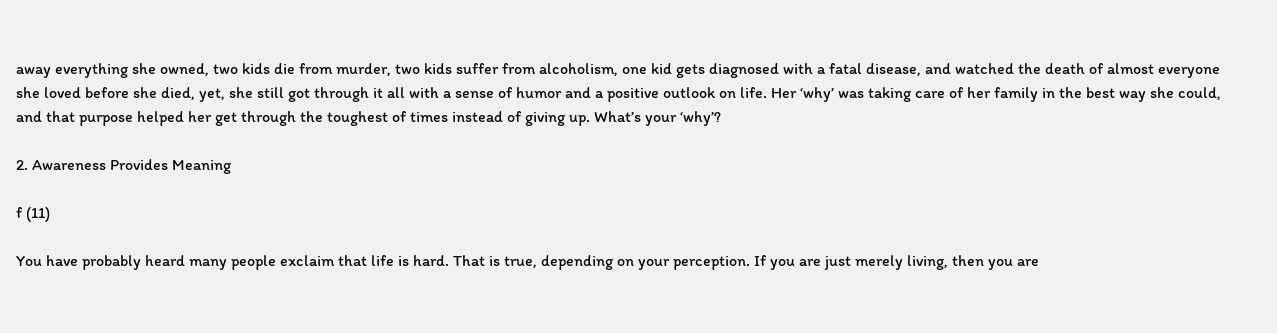away everything she owned, two kids die from murder, two kids suffer from alcoholism, one kid gets diagnosed with a fatal disease, and watched the death of almost everyone she loved before she died, yet, she still got through it all with a sense of humor and a positive outlook on life. Her ‘why’ was taking care of her family in the best way she could, and that purpose helped her get through the toughest of times instead of giving up. What’s your ‘why’?

2. Awareness Provides Meaning

f (11)

You have probably heard many people exclaim that life is hard. That is true, depending on your perception. If you are just merely living, then you are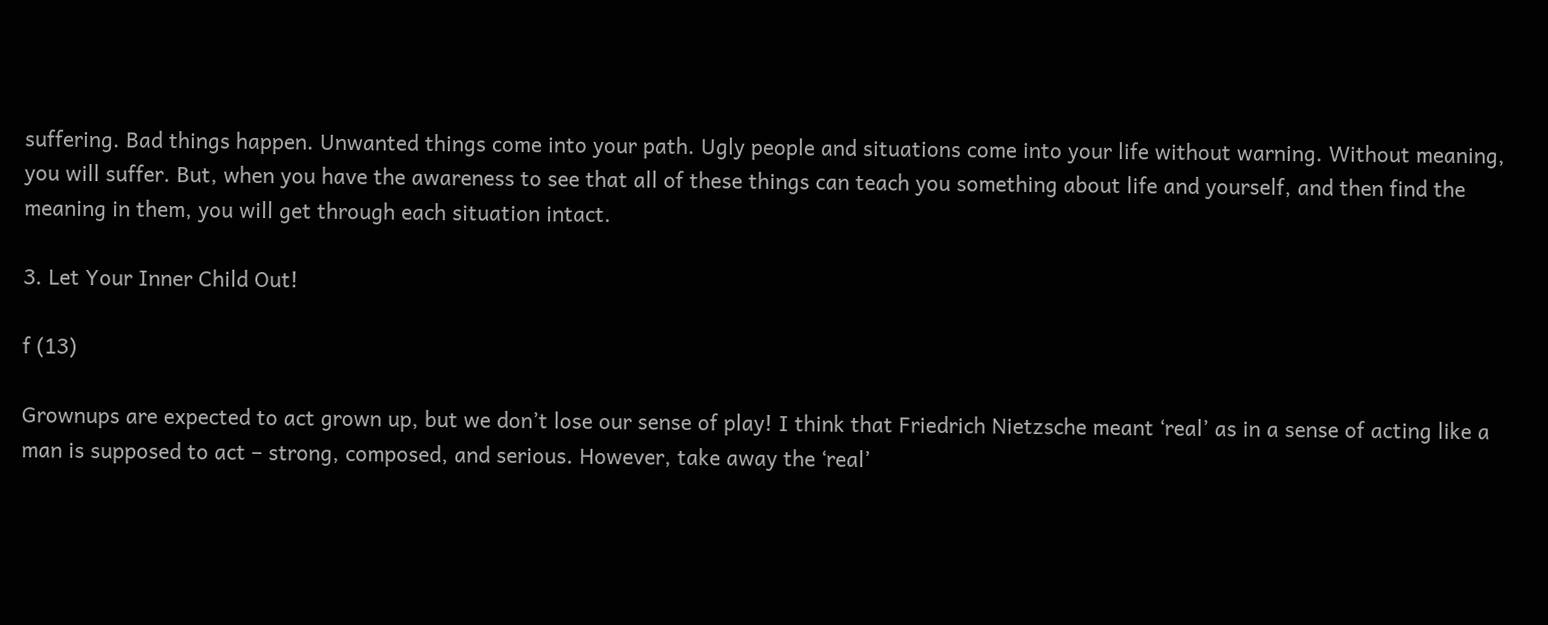suffering. Bad things happen. Unwanted things come into your path. Ugly people and situations come into your life without warning. Without meaning, you will suffer. But, when you have the awareness to see that all of these things can teach you something about life and yourself, and then find the meaning in them, you will get through each situation intact.

3. Let Your Inner Child Out!

f (13)

Grownups are expected to act grown up, but we don’t lose our sense of play! I think that Friedrich Nietzsche meant ‘real’ as in a sense of acting like a man is supposed to act – strong, composed, and serious. However, take away the ‘real’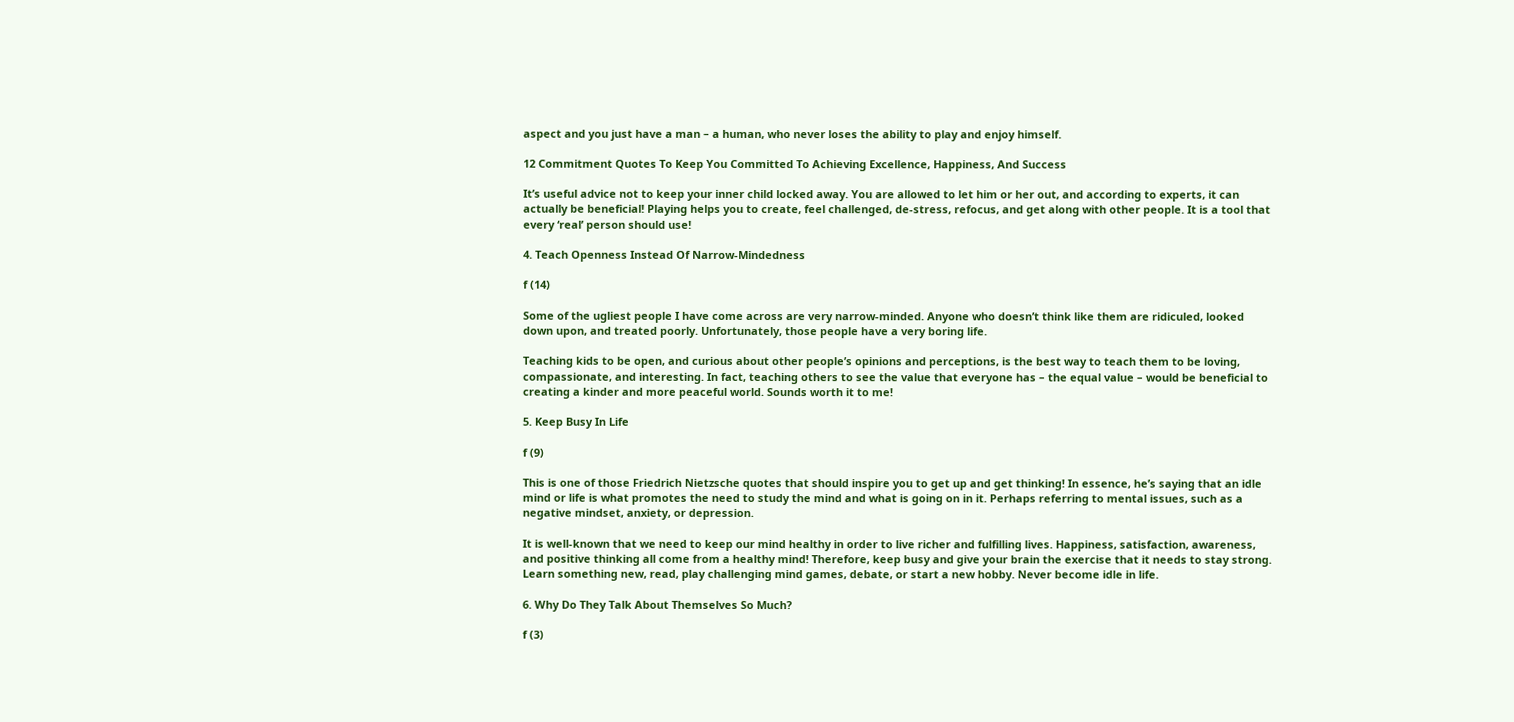aspect and you just have a man – a human, who never loses the ability to play and enjoy himself.

12 Commitment Quotes To Keep You Committed To Achieving Excellence, Happiness, And Success

It’s useful advice not to keep your inner child locked away. You are allowed to let him or her out, and according to experts, it can actually be beneficial! Playing helps you to create, feel challenged, de-stress, refocus, and get along with other people. It is a tool that every ‘real’ person should use!

4. Teach Openness Instead Of Narrow-Mindedness

f (14)

Some of the ugliest people I have come across are very narrow-minded. Anyone who doesn’t think like them are ridiculed, looked down upon, and treated poorly. Unfortunately, those people have a very boring life.

Teaching kids to be open, and curious about other people’s opinions and perceptions, is the best way to teach them to be loving, compassionate, and interesting. In fact, teaching others to see the value that everyone has – the equal value – would be beneficial to creating a kinder and more peaceful world. Sounds worth it to me!

5. Keep Busy In Life

f (9)

This is one of those Friedrich Nietzsche quotes that should inspire you to get up and get thinking! In essence, he’s saying that an idle mind or life is what promotes the need to study the mind and what is going on in it. Perhaps referring to mental issues, such as a negative mindset, anxiety, or depression.

It is well-known that we need to keep our mind healthy in order to live richer and fulfilling lives. Happiness, satisfaction, awareness, and positive thinking all come from a healthy mind! Therefore, keep busy and give your brain the exercise that it needs to stay strong. Learn something new, read, play challenging mind games, debate, or start a new hobby. Never become idle in life.

6. Why Do They Talk About Themselves So Much?

f (3)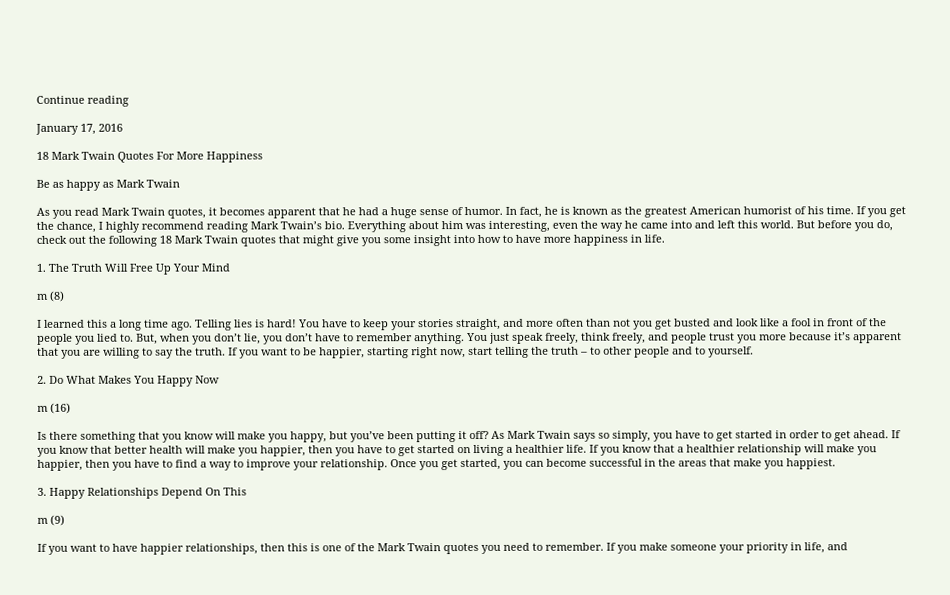Continue reading

January 17, 2016

18 Mark Twain Quotes For More Happiness

Be as happy as Mark Twain

As you read Mark Twain quotes, it becomes apparent that he had a huge sense of humor. In fact, he is known as the greatest American humorist of his time. If you get the chance, I highly recommend reading Mark Twain’s bio. Everything about him was interesting, even the way he came into and left this world. But before you do, check out the following 18 Mark Twain quotes that might give you some insight into how to have more happiness in life.

1. The Truth Will Free Up Your Mind

m (8)

I learned this a long time ago. Telling lies is hard! You have to keep your stories straight, and more often than not you get busted and look like a fool in front of the people you lied to. But, when you don’t lie, you don’t have to remember anything. You just speak freely, think freely, and people trust you more because it’s apparent that you are willing to say the truth. If you want to be happier, starting right now, start telling the truth – to other people and to yourself.

2. Do What Makes You Happy Now

m (16)

Is there something that you know will make you happy, but you’ve been putting it off? As Mark Twain says so simply, you have to get started in order to get ahead. If you know that better health will make you happier, then you have to get started on living a healthier life. If you know that a healthier relationship will make you happier, then you have to find a way to improve your relationship. Once you get started, you can become successful in the areas that make you happiest.

3. Happy Relationships Depend On This

m (9)

If you want to have happier relationships, then this is one of the Mark Twain quotes you need to remember. If you make someone your priority in life, and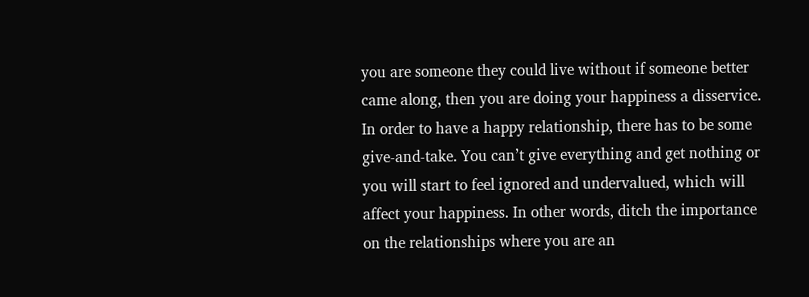you are someone they could live without if someone better came along, then you are doing your happiness a disservice. In order to have a happy relationship, there has to be some give-and-take. You can’t give everything and get nothing or you will start to feel ignored and undervalued, which will affect your happiness. In other words, ditch the importance on the relationships where you are an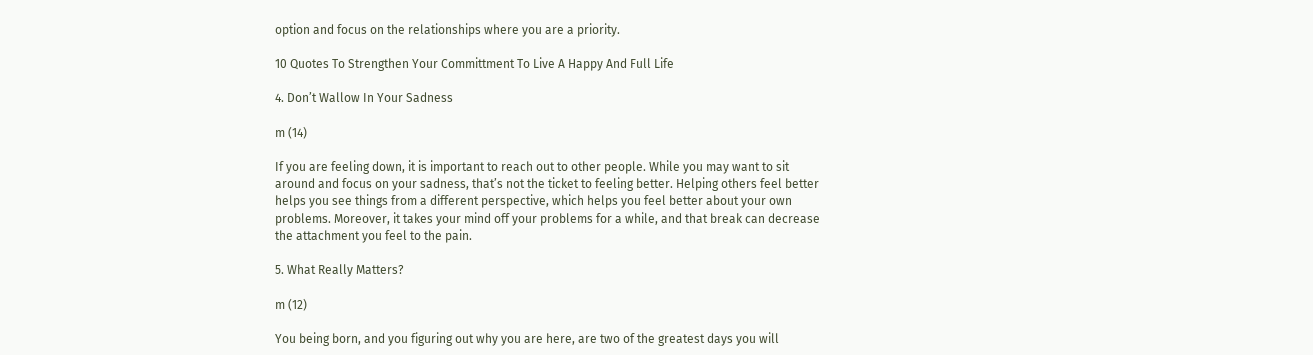option and focus on the relationships where you are a priority.

10 Quotes To Strengthen Your Committment To Live A Happy And Full Life

4. Don’t Wallow In Your Sadness

m (14)

If you are feeling down, it is important to reach out to other people. While you may want to sit around and focus on your sadness, that’s not the ticket to feeling better. Helping others feel better helps you see things from a different perspective, which helps you feel better about your own problems. Moreover, it takes your mind off your problems for a while, and that break can decrease the attachment you feel to the pain.

5. What Really Matters?

m (12)

You being born, and you figuring out why you are here, are two of the greatest days you will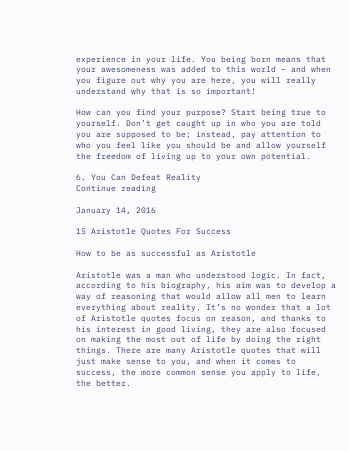experience in your life. You being born means that your awesomeness was added to this world – and when you figure out why you are here, you will really understand why that is so important!

How can you find your purpose? Start being true to yourself. Don’t get caught up in who you are told you are supposed to be; instead, pay attention to who you feel like you should be and allow yourself the freedom of living up to your own potential.

6. You Can Defeat Reality
Continue reading

January 14, 2016

15 Aristotle Quotes For Success

How to be as successful as Aristotle

Aristotle was a man who understood logic. In fact, according to his biography, his aim was to develop a way of reasoning that would allow all men to learn everything about reality. It’s no wonder that a lot of Aristotle quotes focus on reason, and thanks to his interest in good living, they are also focused on making the most out of life by doing the right things. There are many Aristotle quotes that will just make sense to you, and when it comes to success, the more common sense you apply to life, the better.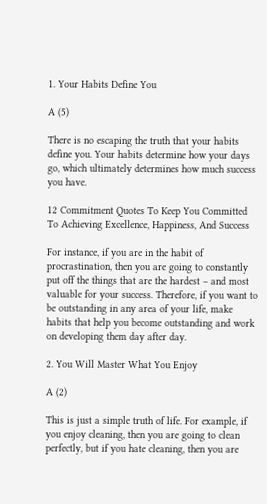1. Your Habits Define You

A (5)

There is no escaping the truth that your habits define you. Your habits determine how your days go, which ultimately determines how much success you have.

12 Commitment Quotes To Keep You Committed To Achieving Excellence, Happiness, And Success

For instance, if you are in the habit of procrastination, then you are going to constantly put off the things that are the hardest – and most valuable for your success. Therefore, if you want to be outstanding in any area of your life, make habits that help you become outstanding and work on developing them day after day.

2. You Will Master What You Enjoy

A (2)

This is just a simple truth of life. For example, if you enjoy cleaning, then you are going to clean perfectly, but if you hate cleaning, then you are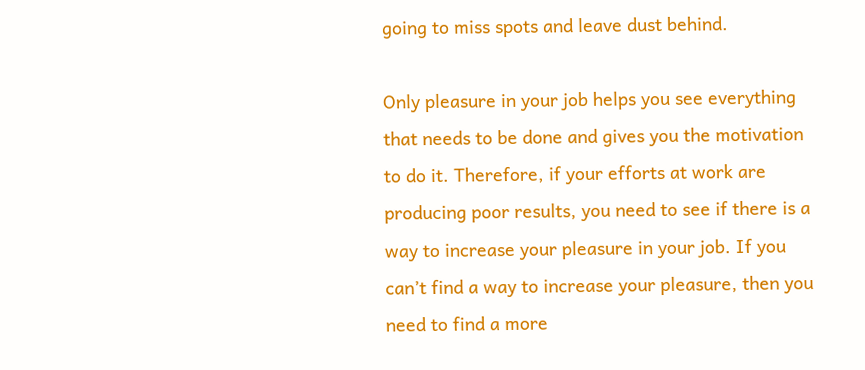going to miss spots and leave dust behind.

Only pleasure in your job helps you see everything that needs to be done and gives you the motivation to do it. Therefore, if your efforts at work are producing poor results, you need to see if there is a way to increase your pleasure in your job. If you can’t find a way to increase your pleasure, then you need to find a more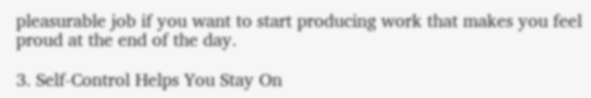pleasurable job if you want to start producing work that makes you feel proud at the end of the day.

3. Self-Control Helps You Stay On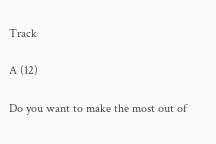Track

A (12)

Do you want to make the most out of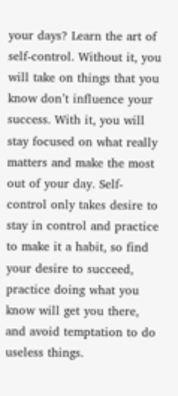your days? Learn the art of self-control. Without it, you will take on things that you know don’t influence your success. With it, you will stay focused on what really matters and make the most out of your day. Self-control only takes desire to stay in control and practice to make it a habit, so find your desire to succeed, practice doing what you know will get you there, and avoid temptation to do useless things.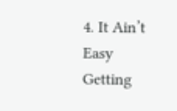4. It Ain’t Easy Getting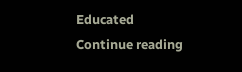Educated
Continue reading